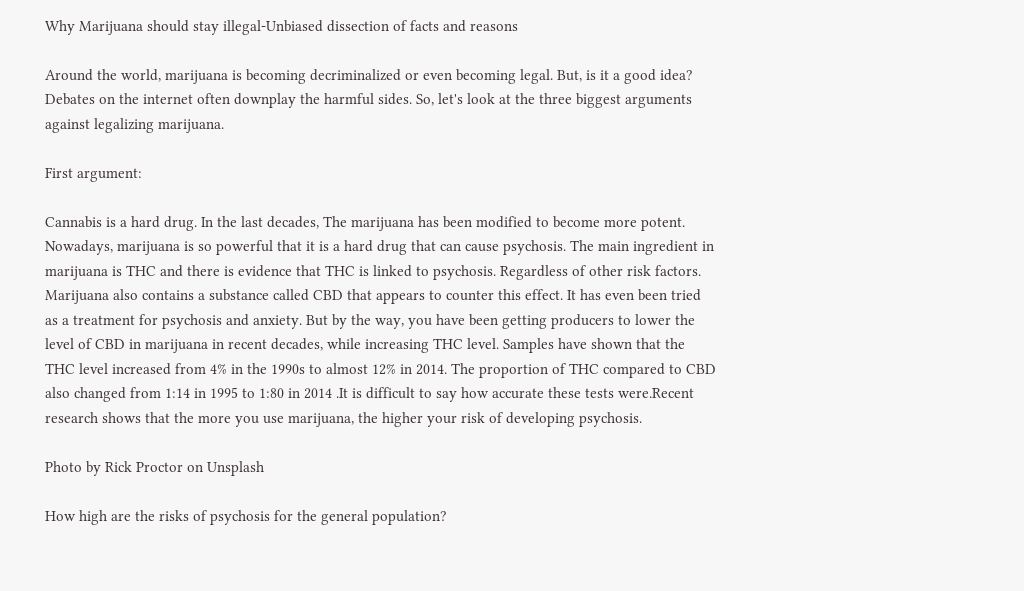Why Marijuana should stay illegal-Unbiased dissection of facts and reasons

Around the world, marijuana is becoming decriminalized or even becoming legal. But, is it a good idea? Debates on the internet often downplay the harmful sides. So, let's look at the three biggest arguments against legalizing marijuana.

First argument:

Cannabis is a hard drug. In the last decades, The marijuana has been modified to become more potent. Nowadays, marijuana is so powerful that it is a hard drug that can cause psychosis. The main ingredient in marijuana is THC and there is evidence that THC is linked to psychosis. Regardless of other risk factors. Marijuana also contains a substance called CBD that appears to counter this effect. It has even been tried as a treatment for psychosis and anxiety. But by the way, you have been getting producers to lower the level of CBD in marijuana in recent decades, while increasing THC level. Samples have shown that the THC level increased from 4% in the 1990s to almost 12% in 2014. The proportion of THC compared to CBD also changed from 1:14 in 1995 to 1:80 in 2014 .It is difficult to say how accurate these tests were.Recent research shows that the more you use marijuana, the higher your risk of developing psychosis.

Photo by Rick Proctor on Unsplash

How high are the risks of psychosis for the general population?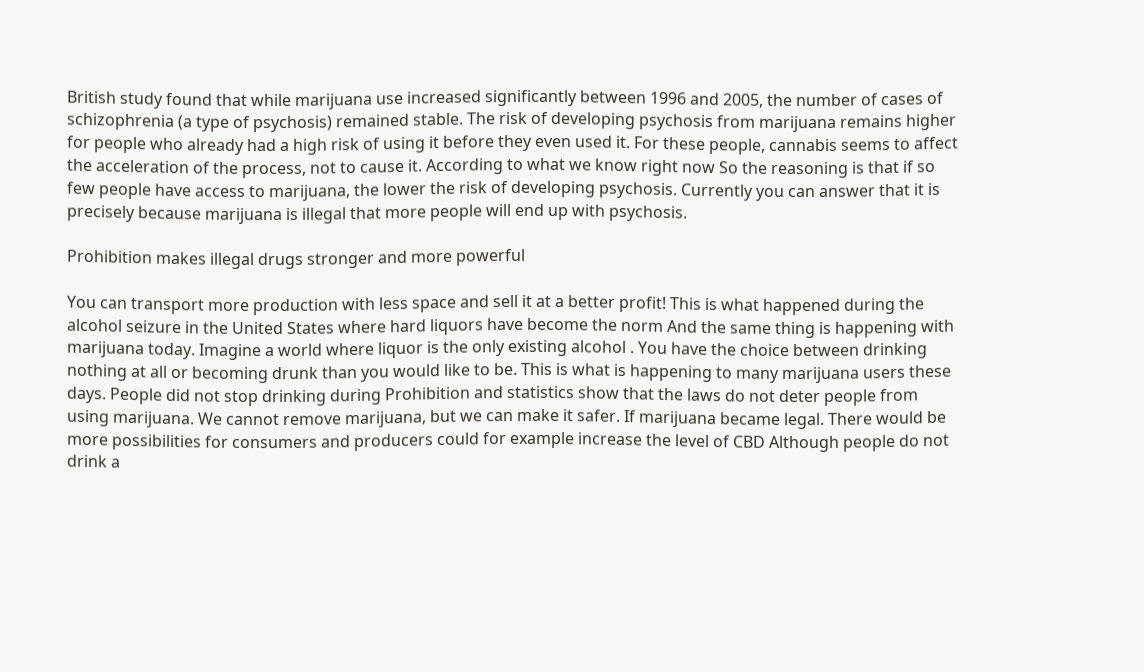British study found that while marijuana use increased significantly between 1996 and 2005, the number of cases of schizophrenia (a type of psychosis) remained stable. The risk of developing psychosis from marijuana remains higher for people who already had a high risk of using it before they even used it. For these people, cannabis seems to affect the acceleration of the process, not to cause it. According to what we know right now So the reasoning is that if so few people have access to marijuana, the lower the risk of developing psychosis. Currently you can answer that it is precisely because marijuana is illegal that more people will end up with psychosis.

Prohibition makes illegal drugs stronger and more powerful

You can transport more production with less space and sell it at a better profit! This is what happened during the alcohol seizure in the United States where hard liquors have become the norm And the same thing is happening with marijuana today. Imagine a world where liquor is the only existing alcohol . You have the choice between drinking nothing at all or becoming drunk than you would like to be. This is what is happening to many marijuana users these days. People did not stop drinking during Prohibition and statistics show that the laws do not deter people from using marijuana. We cannot remove marijuana, but we can make it safer. If marijuana became legal. There would be more possibilities for consumers and producers could for example increase the level of CBD Although people do not drink a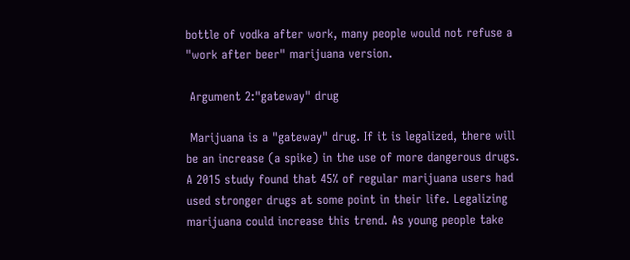bottle of vodka after work, many people would not refuse a "work after beer" marijuana version.

 Argument 2:"gateway" drug

 Marijuana is a "gateway" drug. If it is legalized, there will be an increase (a spike) in the use of more dangerous drugs. A 2015 study found that 45% of regular marijuana users had used stronger drugs at some point in their life. Legalizing marijuana could increase this trend. As young people take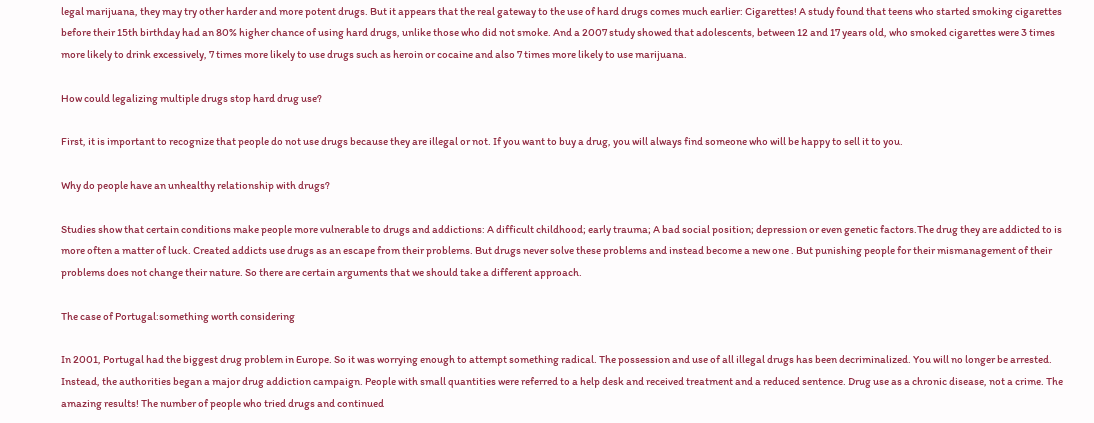legal marijuana, they may try other harder and more potent drugs. But it appears that the real gateway to the use of hard drugs comes much earlier: Cigarettes! A study found that teens who started smoking cigarettes before their 15th birthday had an 80% higher chance of using hard drugs, unlike those who did not smoke. And a 2007 study showed that adolescents, between 12 and 17 years old, who smoked cigarettes were 3 times more likely to drink excessively, 7 times more likely to use drugs such as heroin or cocaine and also 7 times more likely to use marijuana.

How could legalizing multiple drugs stop hard drug use?

First, it is important to recognize that people do not use drugs because they are illegal or not. If you want to buy a drug, you will always find someone who will be happy to sell it to you.

Why do people have an unhealthy relationship with drugs?

Studies show that certain conditions make people more vulnerable to drugs and addictions: A difficult childhood; early trauma; A bad social position; depression or even genetic factors.The drug they are addicted to is more often a matter of luck. Created addicts use drugs as an escape from their problems. But drugs never solve these problems and instead become a new one . But punishing people for their mismanagement of their problems does not change their nature. So there are certain arguments that we should take a different approach.

The case of Portugal:something worth considering

In 2001, Portugal had the biggest drug problem in Europe. So it was worrying enough to attempt something radical. The possession and use of all illegal drugs has been decriminalized. You will no longer be arrested. Instead, the authorities began a major drug addiction campaign. People with small quantities were referred to a help desk and received treatment and a reduced sentence. Drug use as a chronic disease, not a crime. The amazing results! The number of people who tried drugs and continued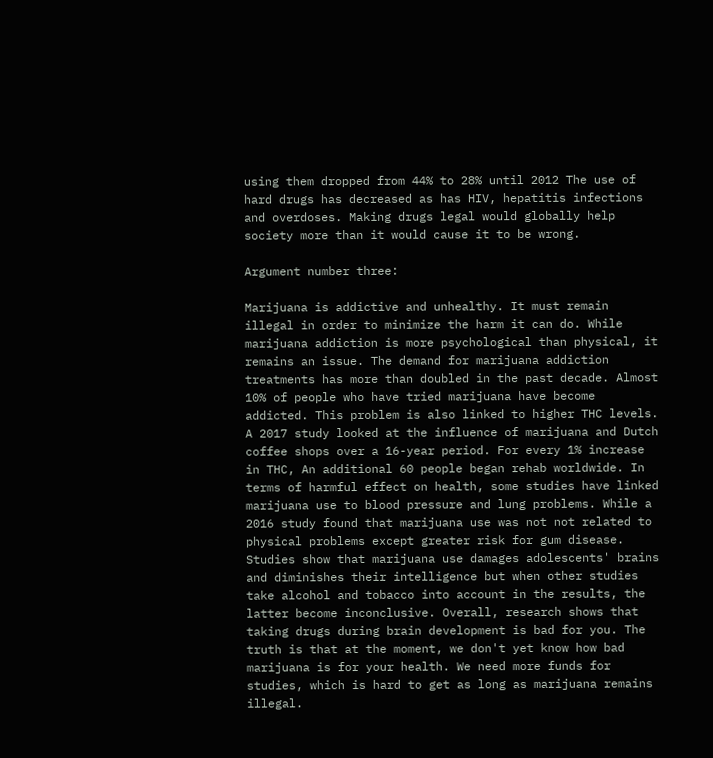using them dropped from 44% to 28% until 2012 The use of hard drugs has decreased as has HIV, hepatitis infections and overdoses. Making drugs legal would globally help society more than it would cause it to be wrong.

Argument number three:

Marijuana is addictive and unhealthy. It must remain illegal in order to minimize the harm it can do. While marijuana addiction is more psychological than physical, it remains an issue. The demand for marijuana addiction treatments has more than doubled in the past decade. Almost 10% of people who have tried marijuana have become addicted. This problem is also linked to higher THC levels. A 2017 study looked at the influence of marijuana and Dutch coffee shops over a 16-year period. For every 1% increase in THC, An additional 60 people began rehab worldwide. In terms of harmful effect on health, some studies have linked marijuana use to blood pressure and lung problems. While a 2016 study found that marijuana use was not not related to physical problems except greater risk for gum disease. Studies show that marijuana use damages adolescents' brains and diminishes their intelligence but when other studies take alcohol and tobacco into account in the results, the latter become inconclusive. Overall, research shows that taking drugs during brain development is bad for you. The truth is that at the moment, we don't yet know how bad marijuana is for your health. We need more funds for studies, which is hard to get as long as marijuana remains illegal.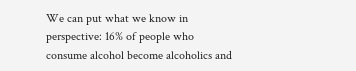We can put what we know in perspective: 16% of people who consume alcohol become alcoholics and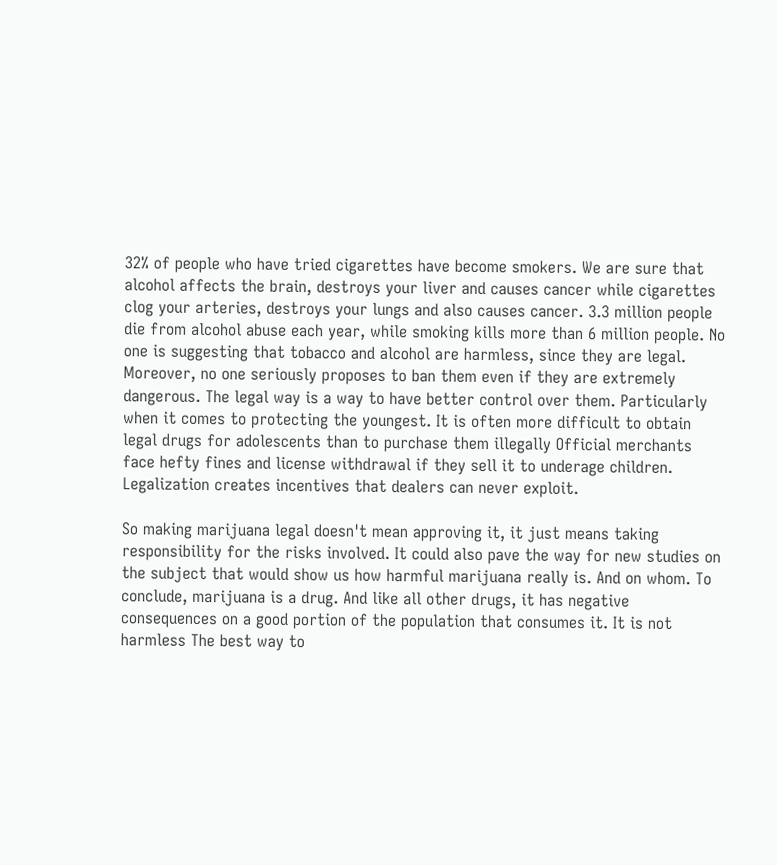32% of people who have tried cigarettes have become smokers. We are sure that alcohol affects the brain, destroys your liver and causes cancer while cigarettes clog your arteries, destroys your lungs and also causes cancer. 3.3 million people die from alcohol abuse each year, while smoking kills more than 6 million people. No one is suggesting that tobacco and alcohol are harmless, since they are legal. Moreover, no one seriously proposes to ban them even if they are extremely dangerous. The legal way is a way to have better control over them. Particularly when it comes to protecting the youngest. It is often more difficult to obtain legal drugs for adolescents than to purchase them illegally Official merchants face hefty fines and license withdrawal if they sell it to underage children. Legalization creates incentives that dealers can never exploit.

So making marijuana legal doesn't mean approving it, it just means taking responsibility for the risks involved. It could also pave the way for new studies on the subject that would show us how harmful marijuana really is. And on whom. To conclude, marijuana is a drug. And like all other drugs, it has negative consequences on a good portion of the population that consumes it. It is not harmless The best way to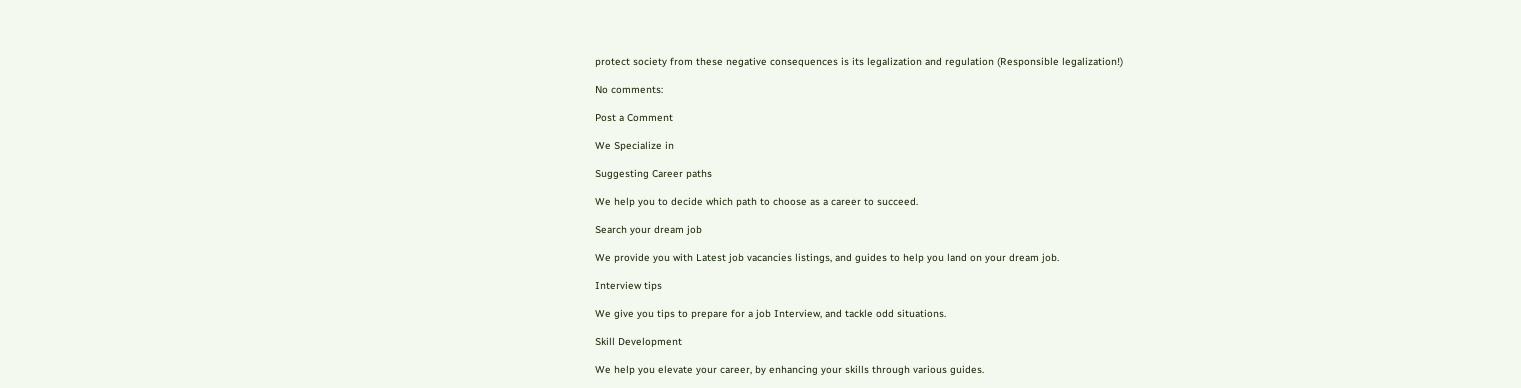protect society from these negative consequences is its legalization and regulation (Responsible legalization!)

No comments:

Post a Comment

We Specialize in

Suggesting Career paths

We help you to decide which path to choose as a career to succeed.

Search your dream job

We provide you with Latest job vacancies listings, and guides to help you land on your dream job.

Interview tips

We give you tips to prepare for a job Interview, and tackle odd situations.

Skill Development

We help you elevate your career, by enhancing your skills through various guides.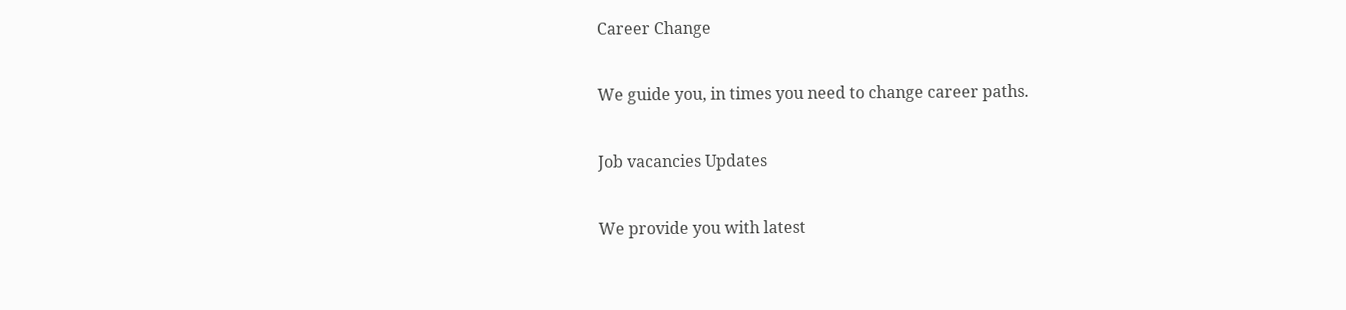Career Change

We guide you, in times you need to change career paths.

Job vacancies Updates

We provide you with latest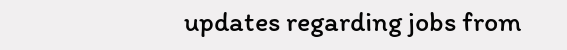updates regarding jobs from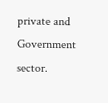private and Government sector.